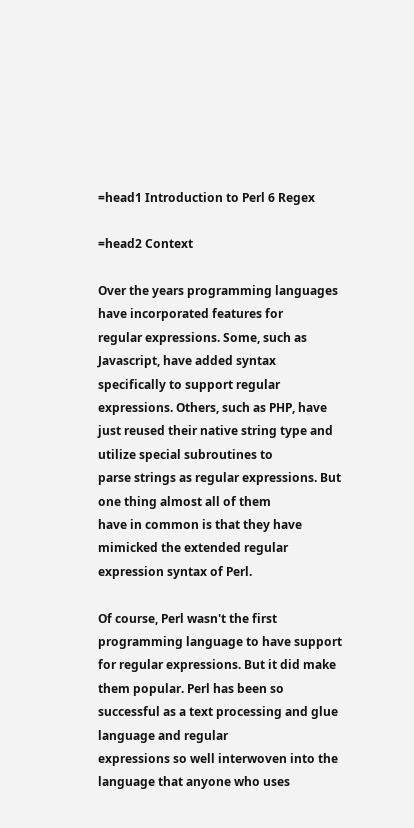=head1 Introduction to Perl 6 Regex

=head2 Context

Over the years programming languages have incorporated features for
regular expressions. Some, such as Javascript, have added syntax
specifically to support regular expressions. Others, such as PHP, have
just reused their native string type and utilize special subroutines to
parse strings as regular expressions. But one thing almost all of them
have in common is that they have mimicked the extended regular
expression syntax of Perl.

Of course, Perl wasn't the first programming language to have support
for regular expressions. But it did make them popular. Perl has been so
successful as a text processing and glue language and regular
expressions so well interwoven into the language that anyone who uses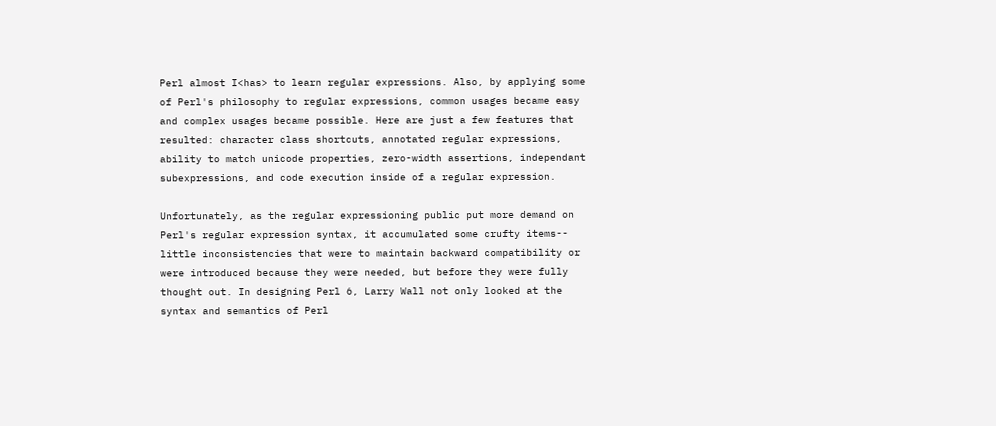Perl almost I<has> to learn regular expressions. Also, by applying some
of Perl's philosophy to regular expressions, common usages became easy
and complex usages became possible. Here are just a few features that
resulted: character class shortcuts, annotated regular expressions,
ability to match unicode properties, zero-width assertions, independant
subexpressions, and code execution inside of a regular expression.

Unfortunately, as the regular expressioning public put more demand on
Perl's regular expression syntax, it accumulated some crufty items--
little inconsistencies that were to maintain backward compatibility or
were introduced because they were needed, but before they were fully
thought out. In designing Perl 6, Larry Wall not only looked at the
syntax and semantics of Perl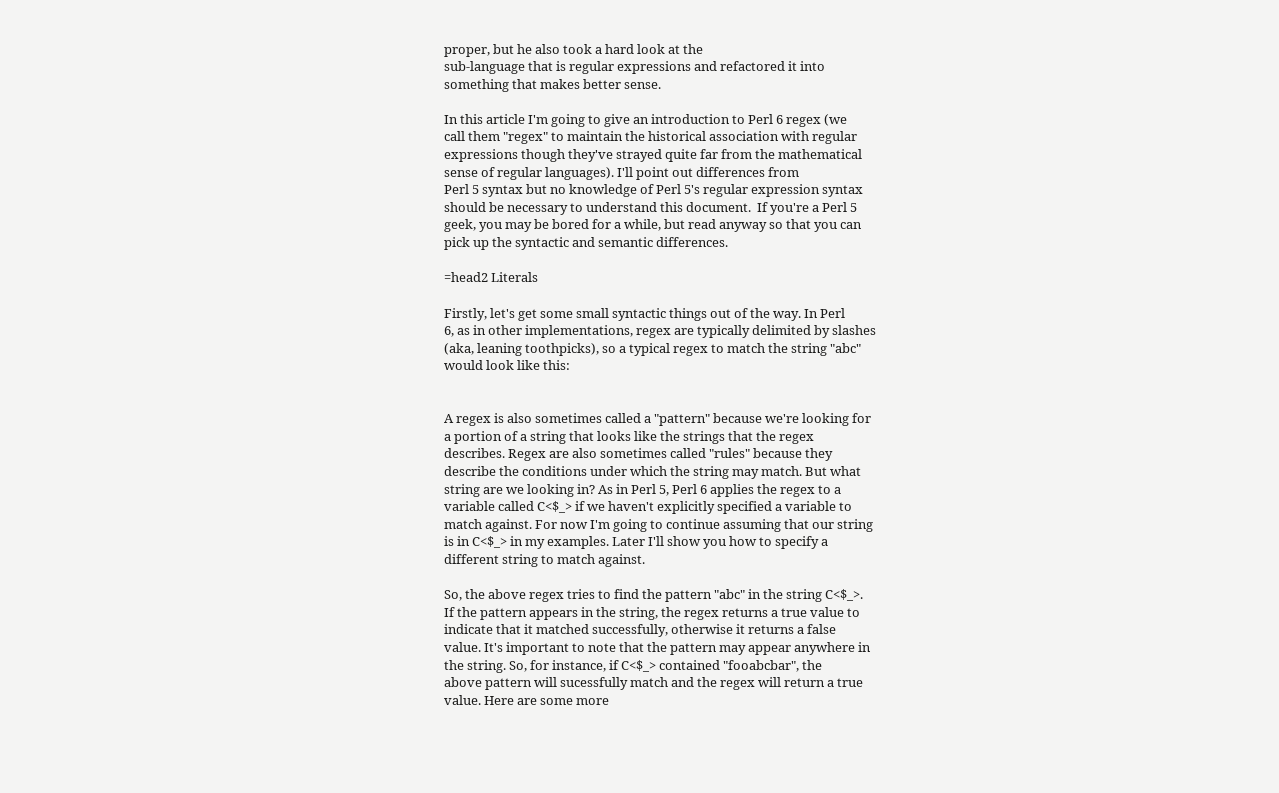proper, but he also took a hard look at the
sub-language that is regular expressions and refactored it into
something that makes better sense.

In this article I'm going to give an introduction to Perl 6 regex (we
call them "regex" to maintain the historical association with regular
expressions though they've strayed quite far from the mathematical
sense of regular languages). I'll point out differences from
Perl 5 syntax but no knowledge of Perl 5's regular expression syntax
should be necessary to understand this document.  If you're a Perl 5
geek, you may be bored for a while, but read anyway so that you can
pick up the syntactic and semantic differences.

=head2 Literals

Firstly, let's get some small syntactic things out of the way. In Perl
6, as in other implementations, regex are typically delimited by slashes
(aka, leaning toothpicks), so a typical regex to match the string "abc"
would look like this:


A regex is also sometimes called a "pattern" because we're looking for
a portion of a string that looks like the strings that the regex
describes. Regex are also sometimes called "rules" because they
describe the conditions under which the string may match. But what
string are we looking in? As in Perl 5, Perl 6 applies the regex to a
variable called C<$_> if we haven't explicitly specified a variable to
match against. For now I'm going to continue assuming that our string
is in C<$_> in my examples. Later I'll show you how to specify a
different string to match against.

So, the above regex tries to find the pattern "abc" in the string C<$_>.
If the pattern appears in the string, the regex returns a true value to
indicate that it matched successfully, otherwise it returns a false
value. It's important to note that the pattern may appear anywhere in
the string. So, for instance, if C<$_> contained "fooabcbar", the
above pattern will sucessfully match and the regex will return a true
value. Here are some more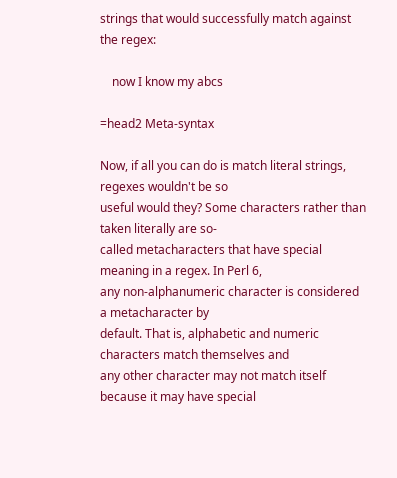strings that would successfully match against
the regex:

    now I know my abcs

=head2 Meta-syntax

Now, if all you can do is match literal strings, regexes wouldn't be so
useful would they? Some characters rather than taken literally are so-
called metacharacters that have special meaning in a regex. In Perl 6,
any non-alphanumeric character is considered a metacharacter by
default. That is, alphabetic and numeric characters match themselves and
any other character may not match itself because it may have special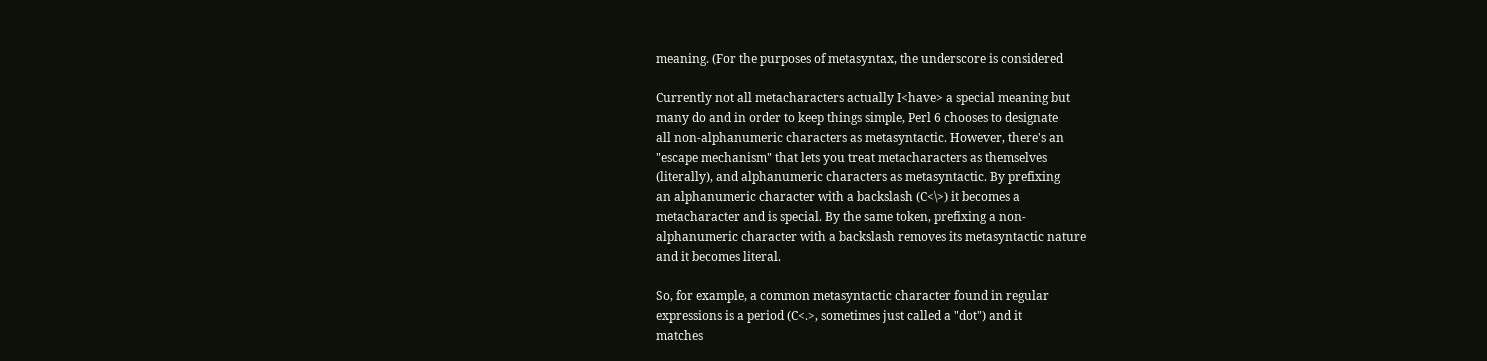meaning. (For the purposes of metasyntax, the underscore is considered

Currently not all metacharacters actually I<have> a special meaning but
many do and in order to keep things simple, Perl 6 chooses to designate
all non-alphanumeric characters as metasyntactic. However, there's an
"escape mechanism" that lets you treat metacharacters as themselves
(literally), and alphanumeric characters as metasyntactic. By prefixing
an alphanumeric character with a backslash (C<\>) it becomes a
metacharacter and is special. By the same token, prefixing a non-
alphanumeric character with a backslash removes its metasyntactic nature
and it becomes literal.

So, for example, a common metasyntactic character found in regular
expressions is a period (C<.>, sometimes just called a "dot") and it
matches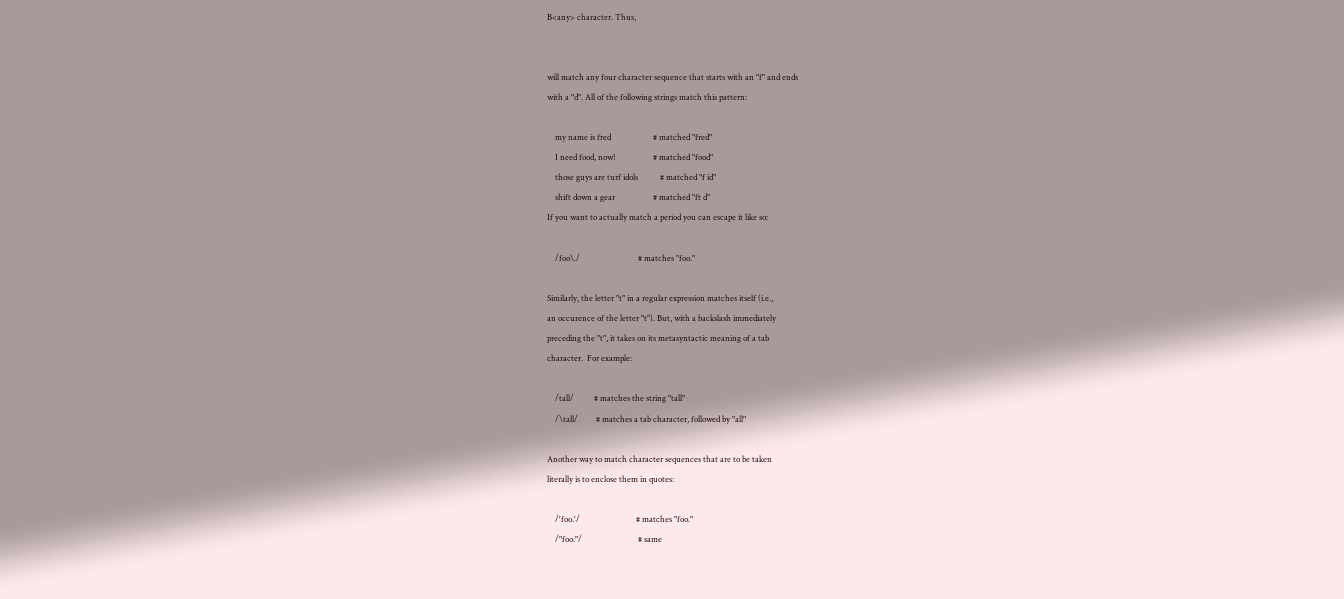B<any> character. Thus,


will match any four character sequence that starts with an "f" and ends
with a "d". All of the following strings match this pattern:

    my name is fred                     # matched "fred"
    I need food, now!                   # matched "food"
    those guys are turf idols           # matched "f id"
    shift down a gear                   # matched "ft d"
If you want to actually match a period you can escape it like so:

    /foo\./                             # matches "foo."

Similarly, the letter "t" in a regular expression matches itself (i.e.,
an occurence of the letter "t"). But, with a backslash immediately
preceding the "t", it takes on its metasyntactic meaning of a tab
character.  For example:

    /tall/          # matches the string "tall"
    /\tall/         # matches a tab character, followed by "all"

Another way to match character sequences that are to be taken
literally is to enclose them in quotes:

    /'foo.'/                            # matches "foo."
    /"foo."/                            # same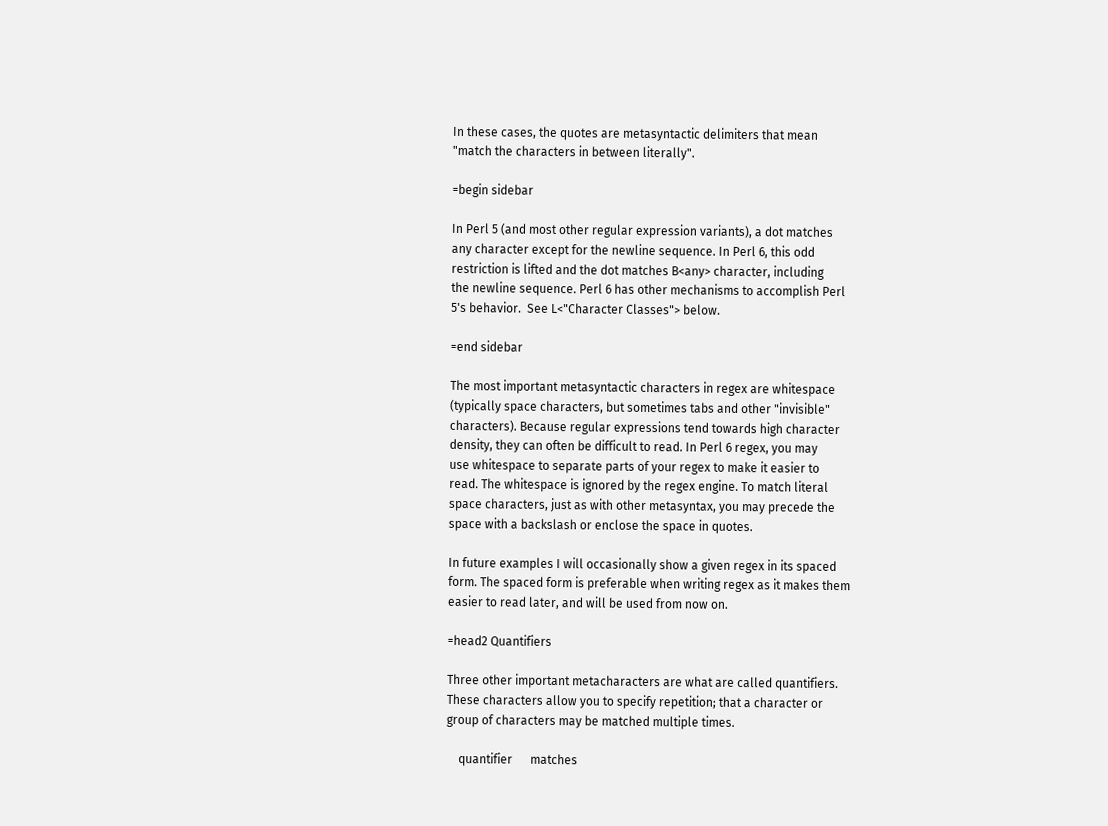In these cases, the quotes are metasyntactic delimiters that mean
"match the characters in between literally".

=begin sidebar

In Perl 5 (and most other regular expression variants), a dot matches
any character except for the newline sequence. In Perl 6, this odd
restriction is lifted and the dot matches B<any> character, including
the newline sequence. Perl 6 has other mechanisms to accomplish Perl
5's behavior.  See L<"Character Classes"> below.

=end sidebar

The most important metasyntactic characters in regex are whitespace
(typically space characters, but sometimes tabs and other "invisible"
characters). Because regular expressions tend towards high character
density, they can often be difficult to read. In Perl 6 regex, you may
use whitespace to separate parts of your regex to make it easier to
read. The whitespace is ignored by the regex engine. To match literal
space characters, just as with other metasyntax, you may precede the
space with a backslash or enclose the space in quotes.

In future examples I will occasionally show a given regex in its spaced
form. The spaced form is preferable when writing regex as it makes them
easier to read later, and will be used from now on.

=head2 Quantifiers

Three other important metacharacters are what are called quantifiers.
These characters allow you to specify repetition; that a character or
group of characters may be matched multiple times.

    quantifier      matches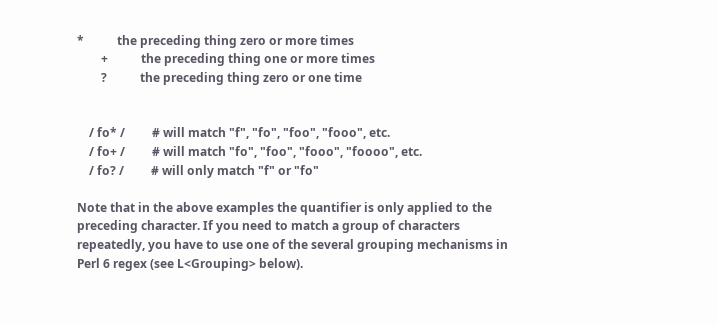*           the preceding thing zero or more times
        +           the preceding thing one or more times
        ?           the preceding thing zero or one time


    / fo* /         # will match "f", "fo", "foo", "fooo", etc.
    / fo+ /         # will match "fo", "foo", "fooo", "foooo", etc.
    / fo? /         # will only match "f" or "fo"

Note that in the above examples the quantifier is only applied to the
preceding character. If you need to match a group of characters
repeatedly, you have to use one of the several grouping mechanisms in
Perl 6 regex (see L<Grouping> below).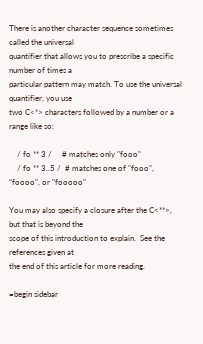There is another character sequence sometimes called the universal
quantifier that allows you to prescribe a specific number of times a
particular pattern may match. To use the universal quantifier, you use
two C<*> characters followed by a number or a range like so:

    / fo ** 3 /     # matches only "fooo"
    / fo ** 3..5 /  # matches one of "fooo", "foooo", or "fooooo"

You may also specify a closure after the C<**>, but that is beyond the
scope of this introduction to explain.  See the references given at
the end of this article for more reading.

=begin sidebar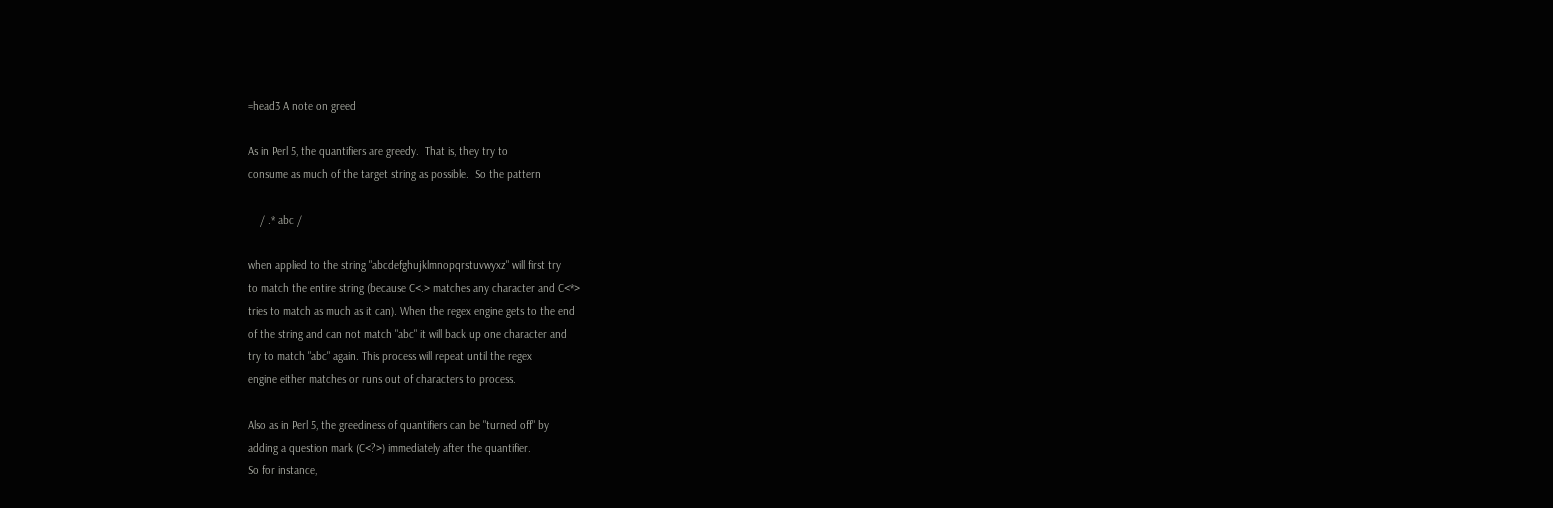=head3 A note on greed

As in Perl 5, the quantifiers are greedy.  That is, they try to
consume as much of the target string as possible.  So the pattern

    / .* abc /

when applied to the string "abcdefghujklmnopqrstuvwyxz" will first try
to match the entire string (because C<.> matches any character and C<*>
tries to match as much as it can). When the regex engine gets to the end
of the string and can not match "abc" it will back up one character and
try to match "abc" again. This process will repeat until the regex
engine either matches or runs out of characters to process.

Also as in Perl 5, the greediness of quantifiers can be "turned off" by
adding a question mark (C<?>) immediately after the quantifier.
So for instance,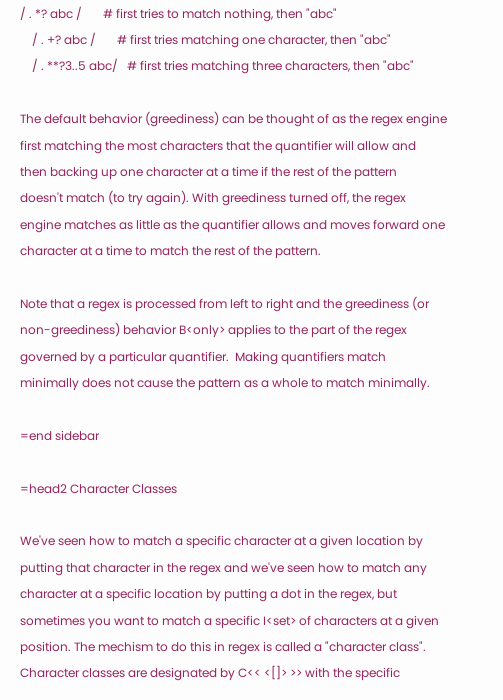/ . *? abc /       # first tries to match nothing, then "abc"
    / . +? abc /       # first tries matching one character, then "abc"
    / . **?3..5 abc/   # first tries matching three characters, then "abc"

The default behavior (greediness) can be thought of as the regex engine
first matching the most characters that the quantifier will allow and
then backing up one character at a time if the rest of the pattern
doesn't match (to try again). With greediness turned off, the regex
engine matches as little as the quantifier allows and moves forward one
character at a time to match the rest of the pattern.

Note that a regex is processed from left to right and the greediness (or
non-greediness) behavior B<only> applies to the part of the regex
governed by a particular quantifier.  Making quantifiers match
minimally does not cause the pattern as a whole to match minimally.

=end sidebar

=head2 Character Classes

We've seen how to match a specific character at a given location by
putting that character in the regex and we've seen how to match any
character at a specific location by putting a dot in the regex, but
sometimes you want to match a specific I<set> of characters at a given
position. The mechism to do this in regex is called a "character class".
Character classes are designated by C<< <[]> >> with the specific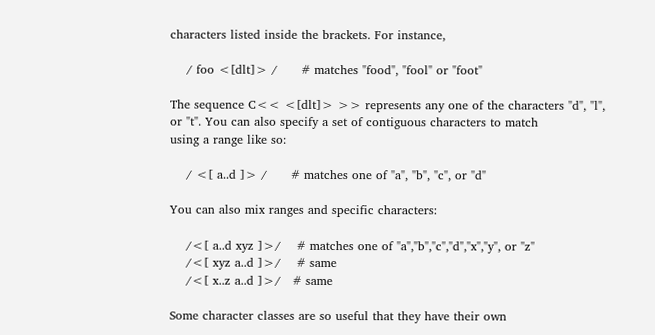characters listed inside the brackets. For instance,

    / foo <[dlt]> /      # matches "food", "fool" or "foot"

The sequence C<< <[dlt]> >> represents any one of the characters "d", "l",
or "t". You can also specify a set of contiguous characters to match
using a range like so:

    / <[ a..d ]> /      # matches one of "a", "b", "c", or "d"

You can also mix ranges and specific characters:

    /<[ a..d xyz ]>/    # matches one of "a","b","c","d","x","y", or "z"
    /<[ xyz a..d ]>/    # same
    /<[ x..z a..d ]>/   # same

Some character classes are so useful that they have their own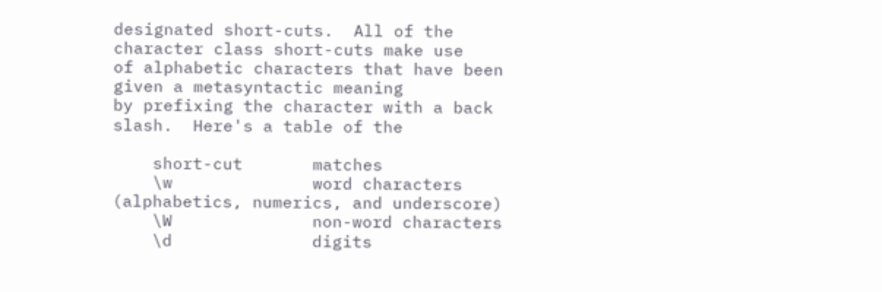designated short-cuts.  All of the character class short-cuts make use
of alphabetic characters that have been given a metasyntactic meaning
by prefixing the character with a back slash.  Here's a table of the

    short-cut       matches
    \w              word characters (alphabetics, numerics, and underscore)
    \W              non-word characters
    \d              digits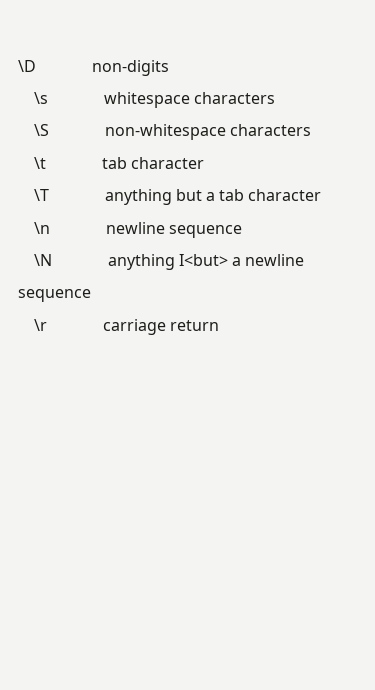\D              non-digits
    \s              whitespace characters
    \S              non-whitespace characters
    \t              tab character
    \T              anything but a tab character
    \n              newline sequence
    \N              anything I<but> a newline sequence
    \r              carriage return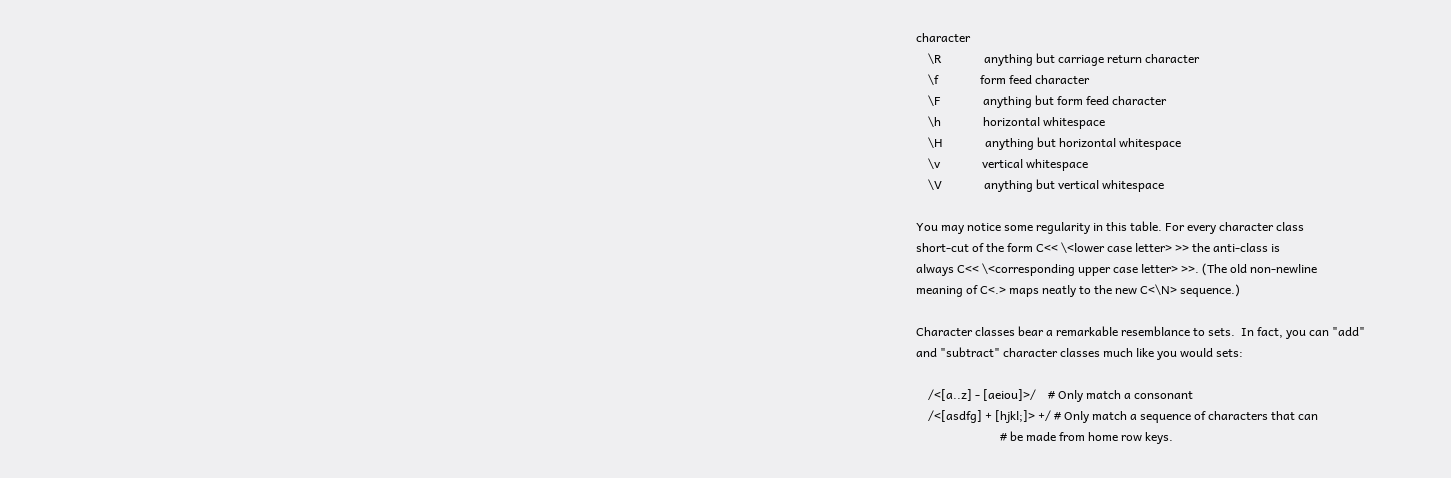character
    \R              anything but carriage return character
    \f              form feed character
    \F              anything but form feed character
    \h              horizontal whitespace
    \H              anything but horizontal whitespace
    \v              vertical whitespace
    \V              anything but vertical whitespace

You may notice some regularity in this table. For every character class
short-cut of the form C<< \<lower case letter> >> the anti-class is
always C<< \<corresponding upper case letter> >>. (The old non-newline
meaning of C<.> maps neatly to the new C<\N> sequence.)

Character classes bear a remarkable resemblance to sets.  In fact, you can "add"
and "subtract" character classes much like you would sets:

    /<[a..z] - [aeiou]>/    # Only match a consonant
    /<[asdfg] + [hjkl;]> +/ # Only match a sequence of characters that can
                            # be made from home row keys.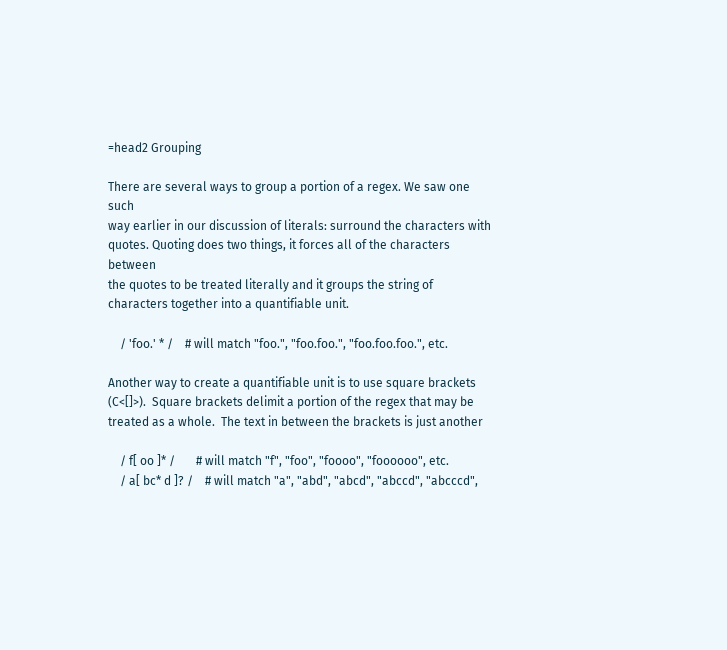=head2 Grouping

There are several ways to group a portion of a regex. We saw one such
way earlier in our discussion of literals: surround the characters with
quotes. Quoting does two things, it forces all of the characters between
the quotes to be treated literally and it groups the string of
characters together into a quantifiable unit.

    / 'foo.' * /    # will match "foo.", "foo.foo.", "foo.foo.foo.", etc.

Another way to create a quantifiable unit is to use square brackets
(C<[]>).  Square brackets delimit a portion of the regex that may be
treated as a whole.  The text in between the brackets is just another

    / f[ oo ]* /       # will match "f", "foo", "foooo", "foooooo", etc.
    / a[ bc* d ]? /    # will match "a", "abd", "abcd", "abccd", "abcccd",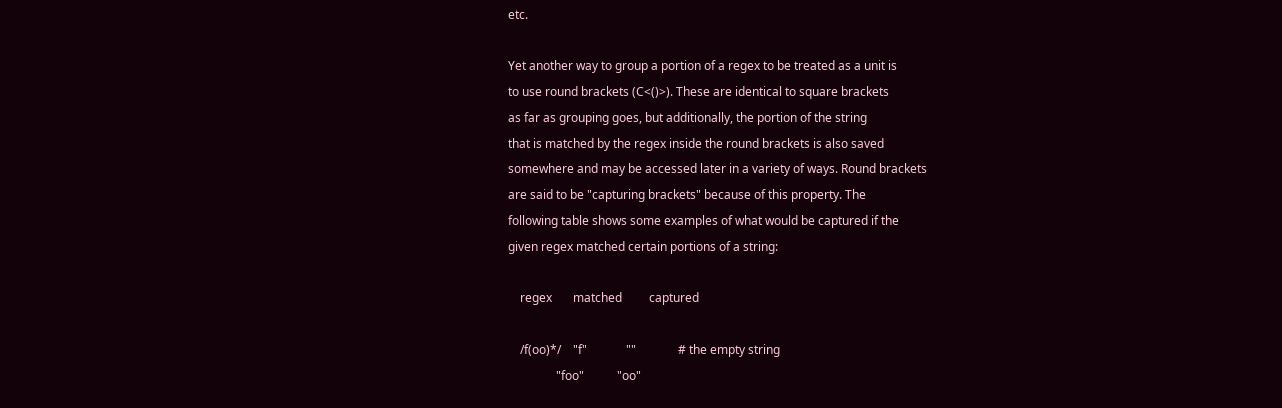etc.

Yet another way to group a portion of a regex to be treated as a unit is
to use round brackets (C<()>). These are identical to square brackets
as far as grouping goes, but additionally, the portion of the string
that is matched by the regex inside the round brackets is also saved
somewhere and may be accessed later in a variety of ways. Round brackets
are said to be "capturing brackets" because of this property. The
following table shows some examples of what would be captured if the
given regex matched certain portions of a string:

    regex       matched         captured

    /f(oo)*/    "f"             ""              # the empty string
                "foo"           "oo"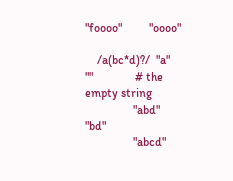"foooo"         "oooo"

    /a(bc*d)?/  "a"             ""              # the empty string
                "abd"           "bd"
                "abcd"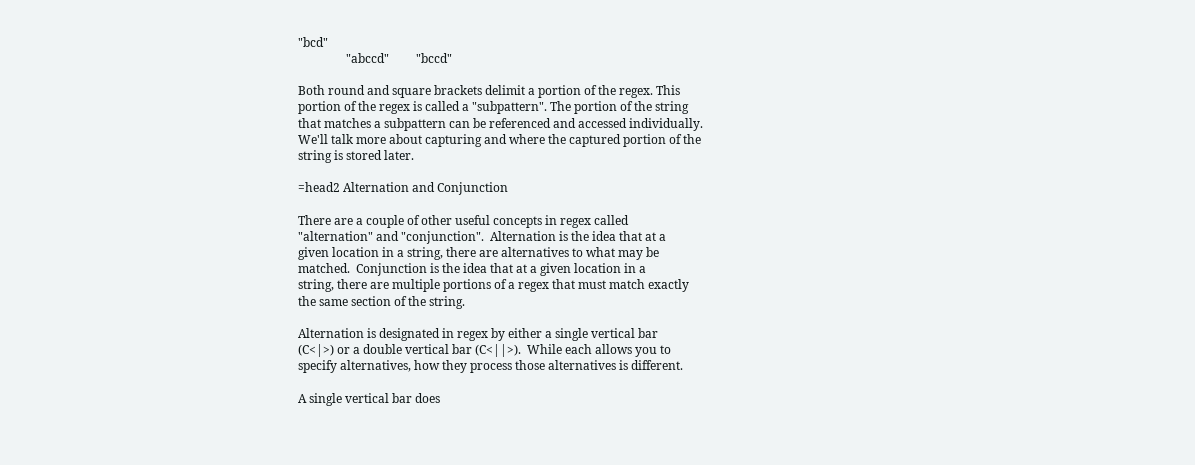"bcd"
                "abccd"         "bccd"

Both round and square brackets delimit a portion of the regex. This
portion of the regex is called a "subpattern". The portion of the string
that matches a subpattern can be referenced and accessed individually.
We'll talk more about capturing and where the captured portion of the
string is stored later.

=head2 Alternation and Conjunction

There are a couple of other useful concepts in regex called
"alternation" and "conjunction".  Alternation is the idea that at a
given location in a string, there are alternatives to what may be
matched.  Conjunction is the idea that at a given location in a
string, there are multiple portions of a regex that must match exactly
the same section of the string.

Alternation is designated in regex by either a single vertical bar
(C<|>) or a double vertical bar (C<||>).  While each allows you to
specify alternatives, how they process those alternatives is different.

A single vertical bar does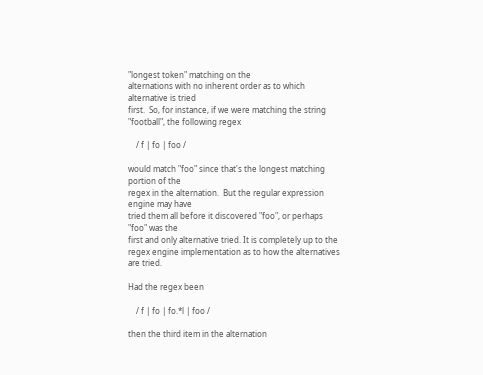"longest token" matching on the
alternations with no inherent order as to which alternative is tried
first.  So, for instance, if we were matching the string
"football", the following regex

    / f | fo | foo /

would match "foo" since that's the longest matching portion of the
regex in the alternation.  But the regular expression engine may have
tried them all before it discovered "foo", or perhaps "foo" was the
first and only alternative tried. It is completely up to the
regex engine implementation as to how the alternatives are tried.

Had the regex been

    / f | fo | fo.*l | foo /

then the third item in the alternation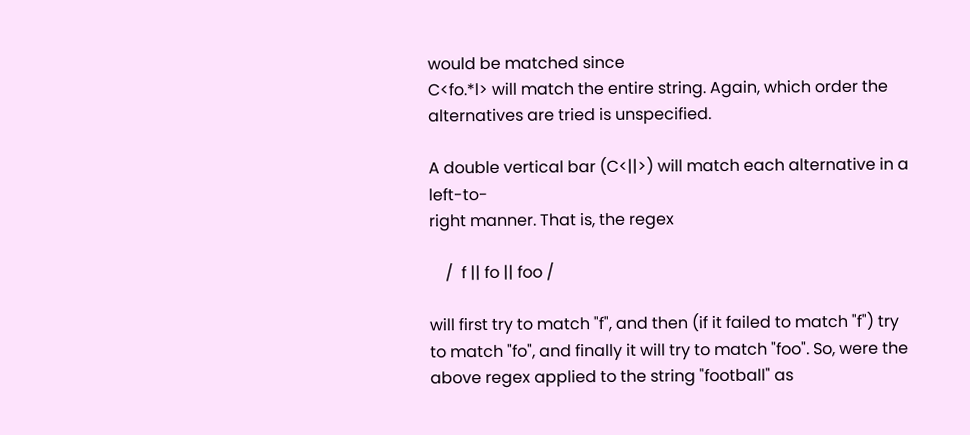would be matched since
C<fo.*l> will match the entire string. Again, which order the
alternatives are tried is unspecified.

A double vertical bar (C<||>) will match each alternative in a left-to-
right manner. That is, the regex

    /  f || fo || foo /

will first try to match "f", and then (if it failed to match "f") try
to match "fo", and finally it will try to match "foo". So, were the
above regex applied to the string "football" as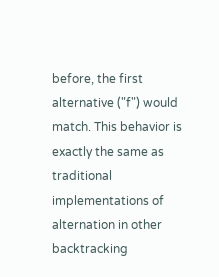before, the first
alternative ("f") would match. This behavior is exactly the same as
traditional implementations of alternation in other backtracking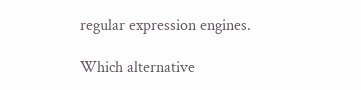regular expression engines.

Which alternative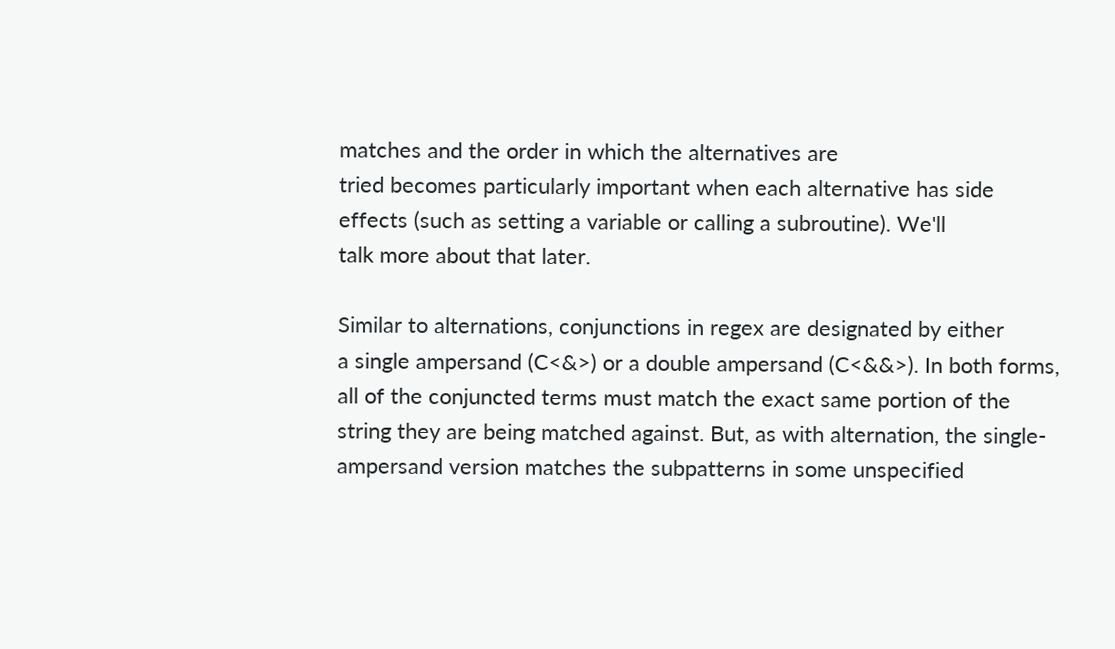matches and the order in which the alternatives are
tried becomes particularly important when each alternative has side
effects (such as setting a variable or calling a subroutine). We'll
talk more about that later.

Similar to alternations, conjunctions in regex are designated by either
a single ampersand (C<&>) or a double ampersand (C<&&>). In both forms,
all of the conjuncted terms must match the exact same portion of the
string they are being matched against. But, as with alternation, the single-
ampersand version matches the subpatterns in some unspecified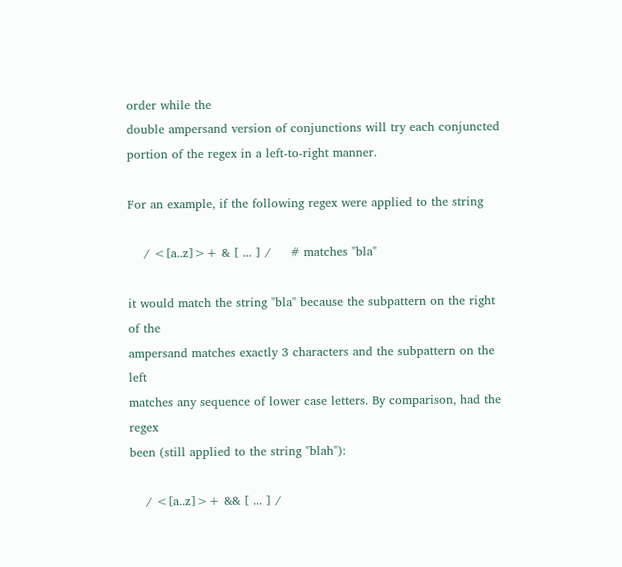order while the
double ampersand version of conjunctions will try each conjuncted
portion of the regex in a left-to-right manner.

For an example, if the following regex were applied to the string

    / <[a..z]>+ & [ ... ] /     # matches "bla"

it would match the string "bla" because the subpattern on the right of the
ampersand matches exactly 3 characters and the subpattern on the left
matches any sequence of lower case letters. By comparison, had the regex
been (still applied to the string "blah"):

    / <[a..z]>+ && [ ... ] /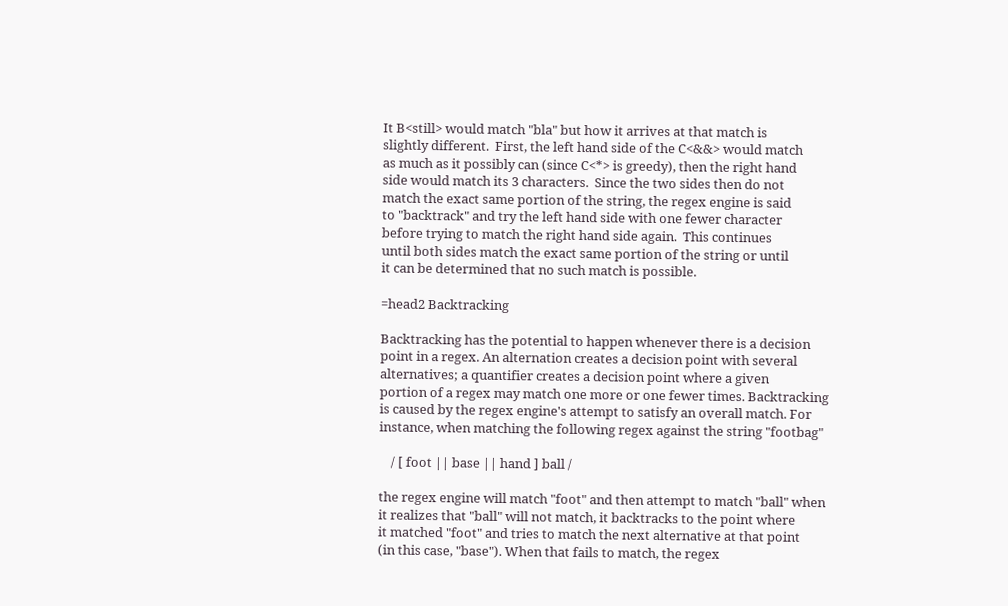It B<still> would match "bla" but how it arrives at that match is
slightly different.  First, the left hand side of the C<&&> would match
as much as it possibly can (since C<*> is greedy), then the right hand
side would match its 3 characters.  Since the two sides then do not
match the exact same portion of the string, the regex engine is said
to "backtrack" and try the left hand side with one fewer character
before trying to match the right hand side again.  This continues
until both sides match the exact same portion of the string or until
it can be determined that no such match is possible.

=head2 Backtracking

Backtracking has the potential to happen whenever there is a decision
point in a regex. An alternation creates a decision point with several
alternatives; a quantifier creates a decision point where a given
portion of a regex may match one more or one fewer times. Backtracking
is caused by the regex engine's attempt to satisfy an overall match. For
instance, when matching the following regex against the string "footbag"

    / [ foot || base || hand ] ball /

the regex engine will match "foot" and then attempt to match "ball" when
it realizes that "ball" will not match, it backtracks to the point where
it matched "foot" and tries to match the next alternative at that point
(in this case, "base"). When that fails to match, the regex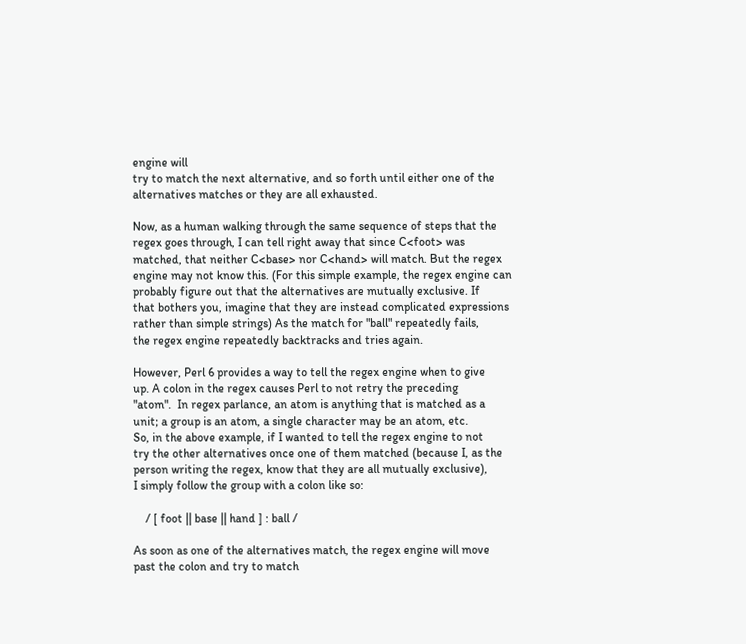engine will
try to match the next alternative, and so forth until either one of the
alternatives matches or they are all exhausted.

Now, as a human walking through the same sequence of steps that the
regex goes through, I can tell right away that since C<foot> was
matched, that neither C<base> nor C<hand> will match. But the regex
engine may not know this. (For this simple example, the regex engine can
probably figure out that the alternatives are mutually exclusive. If
that bothers you, imagine that they are instead complicated expressions
rather than simple strings) As the match for "ball" repeatedly fails,
the regex engine repeatedly backtracks and tries again.

However, Perl 6 provides a way to tell the regex engine when to give
up. A colon in the regex causes Perl to not retry the preceding
"atom".  In regex parlance, an atom is anything that is matched as a
unit; a group is an atom, a single character may be an atom, etc.
So, in the above example, if I wanted to tell the regex engine to not
try the other alternatives once one of them matched (because I, as the
person writing the regex, know that they are all mutually exclusive),
I simply follow the group with a colon like so:

    / [ foot || base || hand ] : ball /

As soon as one of the alternatives match, the regex engine will move
past the colon and try to match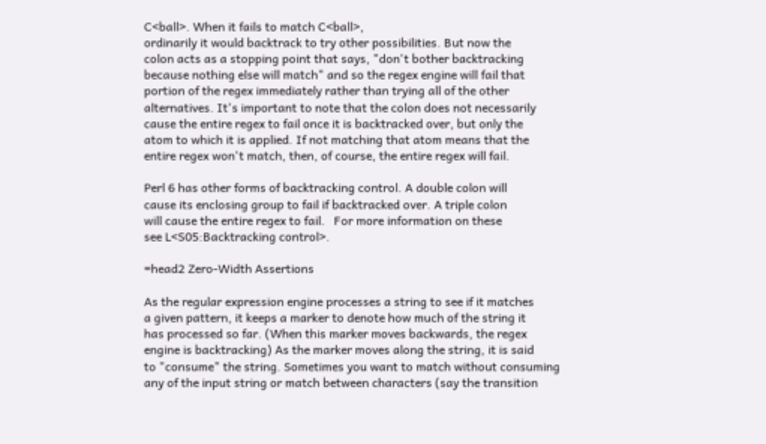C<ball>. When it fails to match C<ball>,
ordinarily it would backtrack to try other possibilities. But now the
colon acts as a stopping point that says, "don't bother backtracking
because nothing else will match" and so the regex engine will fail that
portion of the regex immediately rather than trying all of the other
alternatives. It's important to note that the colon does not necessarily
cause the entire regex to fail once it is backtracked over, but only the
atom to which it is applied. If not matching that atom means that the
entire regex won't match, then, of course, the entire regex will fail.

Perl 6 has other forms of backtracking control. A double colon will
cause its enclosing group to fail if backtracked over. A triple colon
will cause the entire regex to fail.   For more information on these
see L<S05:Backtracking control>.

=head2 Zero-Width Assertions

As the regular expression engine processes a string to see if it matches
a given pattern, it keeps a marker to denote how much of the string it
has processed so far. (When this marker moves backwards, the regex
engine is backtracking) As the marker moves along the string, it is said
to "consume" the string. Sometimes you want to match without consuming
any of the input string or match between characters (say the transition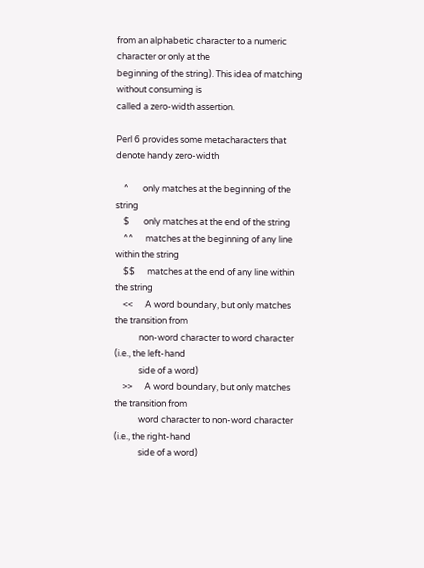from an alphabetic character to a numeric character or only at the
beginning of the string). This idea of matching without consuming is
called a zero-width assertion.

Perl 6 provides some metacharacters that denote handy zero-width

    ^       only matches at the beginning of the string
    $       only matches at the end of the string
    ^^      matches at the beginning of any line within the string
    $$      matches at the end of any line within the string
    <<      A word boundary, but only matches the transition from
            non-word character to word character (i.e., the left-hand
            side of a word)
    >>      A word boundary, but only matches the transition from
            word character to non-word character (i.e., the right-hand
            side of a word)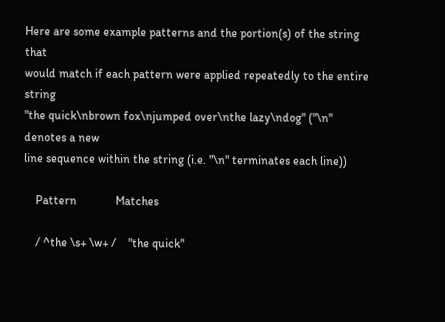Here are some example patterns and the portion(s) of the string that
would match if each pattern were applied repeatedly to the entire string
"the quick\nbrown fox\njumped over\nthe lazy\ndog" ("\n" denotes a new
line sequence within the string (i.e. "\n" terminates each line))

    Pattern             Matches

    / ^the \s+ \w+ /    "the quick"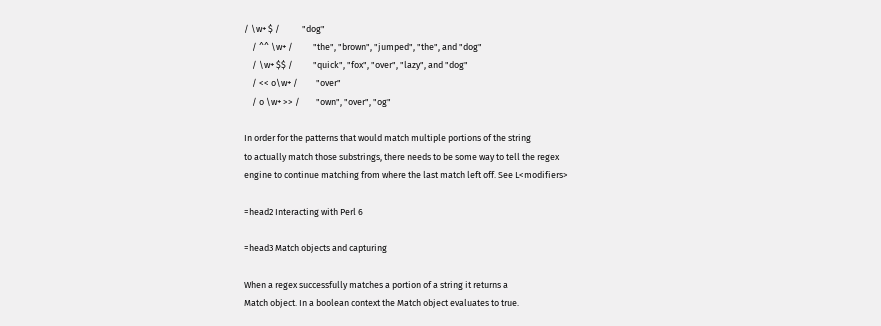/ \w+ $ /           "dog"
    / ^^ \w+ /          "the", "brown", "jumped", "the", and "dog"
    / \w+ $$ /          "quick", "fox", "over", "lazy", and "dog"
    / << o\w+ /         "over"
    / o \w+ >> /        "own", "over", "og"

In order for the patterns that would match multiple portions of the string
to actually match those substrings, there needs to be some way to tell the regex
engine to continue matching from where the last match left off. See L<modifiers>

=head2 Interacting with Perl 6

=head3 Match objects and capturing

When a regex successfully matches a portion of a string it returns a
Match object. In a boolean context the Match object evaluates to true.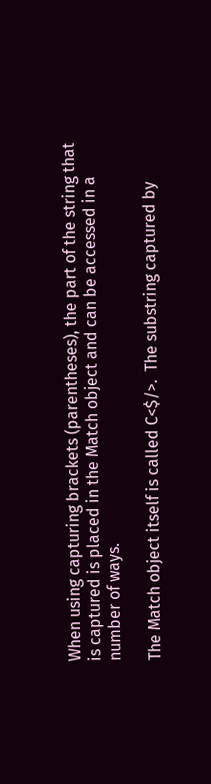When using capturing brackets (parentheses), the part of the string that
is captured is placed in the Match object and can be accessed in a
number of ways.

The Match object itself is called C<$/>.  The substring captured by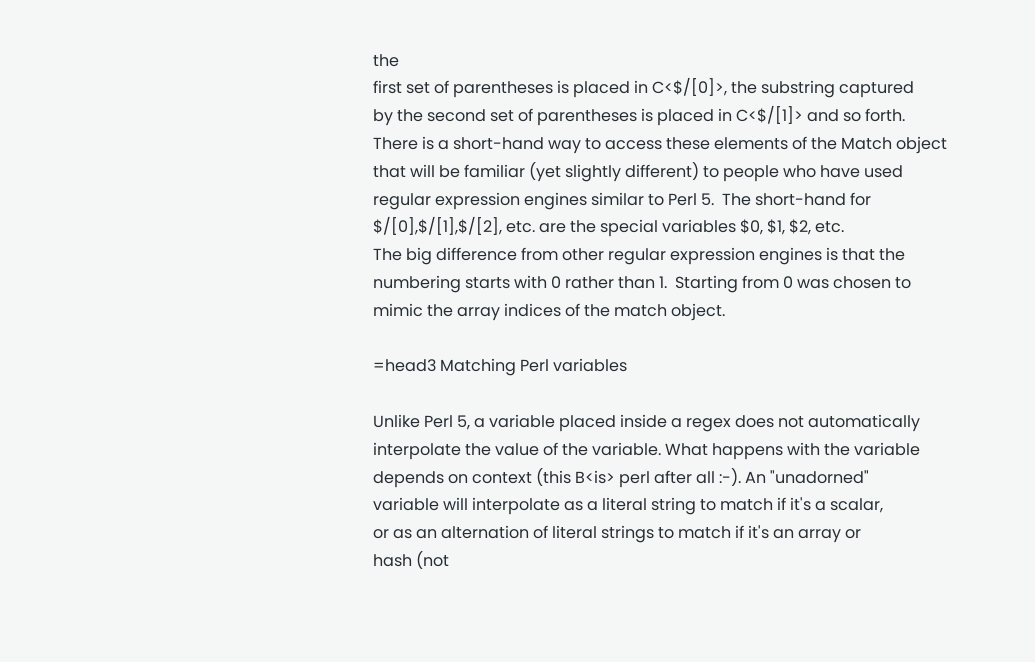the
first set of parentheses is placed in C<$/[0]>, the substring captured
by the second set of parentheses is placed in C<$/[1]> and so forth.
There is a short-hand way to access these elements of the Match object
that will be familiar (yet slightly different) to people who have used
regular expression engines similar to Perl 5.  The short-hand for
$/[0],$/[1],$/[2], etc. are the special variables $0, $1, $2, etc.
The big difference from other regular expression engines is that the
numbering starts with 0 rather than 1.  Starting from 0 was chosen to
mimic the array indices of the match object.

=head3 Matching Perl variables

Unlike Perl 5, a variable placed inside a regex does not automatically
interpolate the value of the variable. What happens with the variable
depends on context (this B<is> perl after all :-). An "unadorned"
variable will interpolate as a literal string to match if it's a scalar,
or as an alternation of literal strings to match if it's an array or
hash (not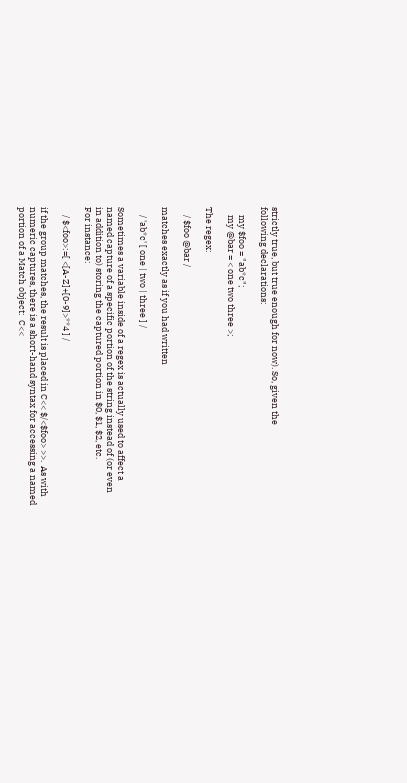strictly true, but true enough for now). So, given the
following declarations:

    my $foo = "ab*c";
    my @bar = < one two three >;

The regex:

    / $foo @bar /

matches exactly as if you had written

    / 'ab*c' [ one | two | three ] /

Sometimes a variable inside of a regex is actually used to affect a
named capture of a specific portion of the string instead of (or even
in addition to) storing the captured portion in $0, $1, $2, etc.
For instance:

    / $<foo>:=[ <[A-Z]+[0-9]>**4 ] /

if the group matches, the result is placed in C<< $/<$foo> >>.  As with
numeric captures, there is a short-hand syntax for accessing a named
portion of a Match object:  C<<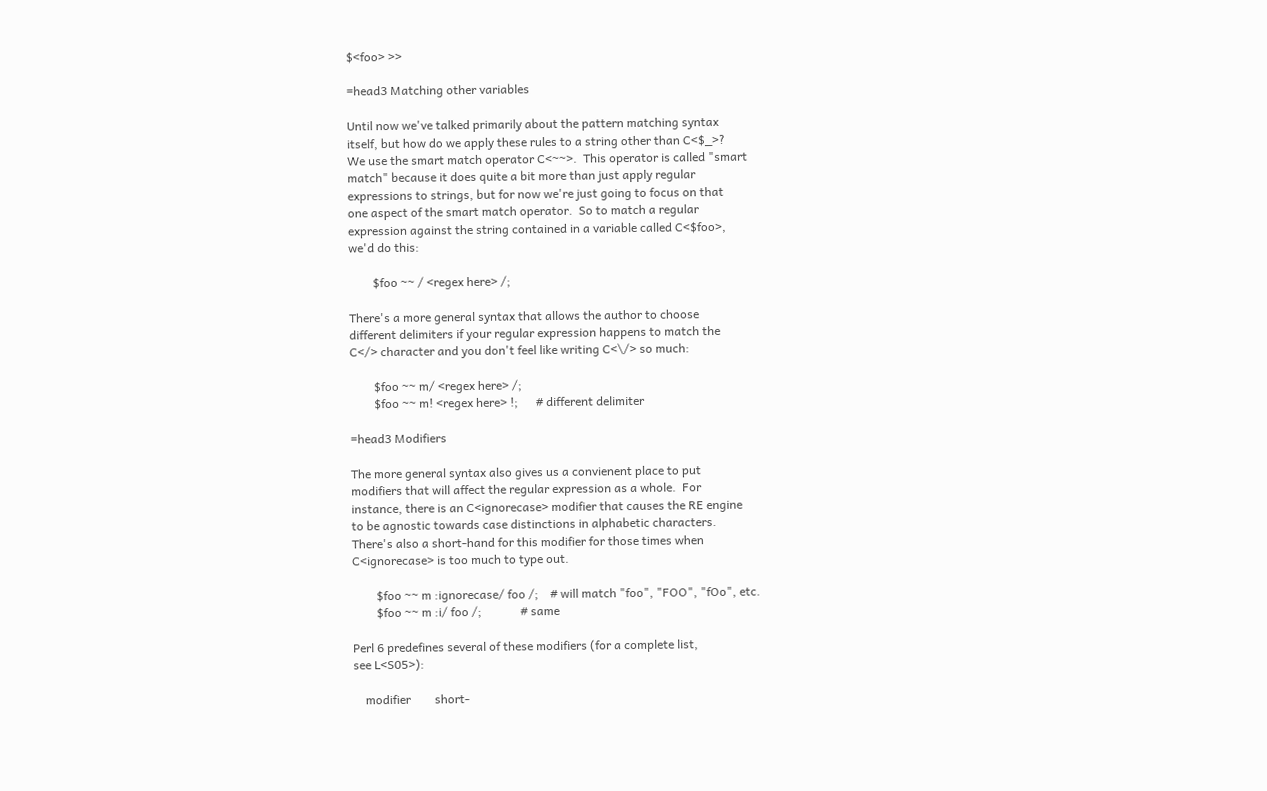$<foo> >>

=head3 Matching other variables

Until now we've talked primarily about the pattern matching syntax
itself, but how do we apply these rules to a string other than C<$_>?
We use the smart match operator C<~~>.  This operator is called "smart
match" because it does quite a bit more than just apply regular
expressions to strings, but for now we're just going to focus on that
one aspect of the smart match operator.  So to match a regular
expression against the string contained in a variable called C<$foo>,
we'd do this:

        $foo ~~ / <regex here> /;

There's a more general syntax that allows the author to choose
different delimiters if your regular expression happens to match the
C</> character and you don't feel like writing C<\/> so much:

        $foo ~~ m/ <regex here> /;
        $foo ~~ m! <regex here> !;      # different delimiter

=head3 Modifiers

The more general syntax also gives us a convienent place to put
modifiers that will affect the regular expression as a whole.  For
instance, there is an C<ignorecase> modifier that causes the RE engine
to be agnostic towards case distinctions in alphabetic characters.
There's also a short-hand for this modifier for those times when
C<ignorecase> is too much to type out.

        $foo ~~ m :ignorecase/ foo /;    # will match "foo", "FOO", "fOo", etc.
        $foo ~~ m :i/ foo /;             # same

Perl 6 predefines several of these modifiers (for a complete list,
see L<S05>):

    modifier        short-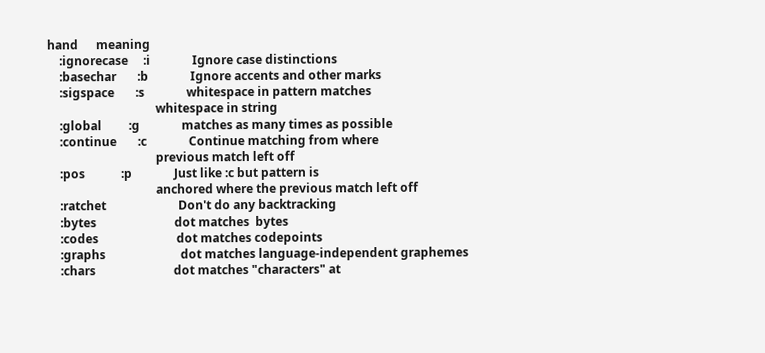hand      meaning
    :ignorecase     :i              Ignore case distinctions
    :basechar       :b              Ignore accents and other marks
    :sigspace       :s              whitespace in pattern matches
                                    whitespace in string
    :global         :g              matches as many times as possible
    :continue       :c              Continue matching from where
                                    previous match left off
    :pos            :p              Just like :c but pattern is
                                    anchored where the previous match left off
    :ratchet                        Don't do any backtracking
    :bytes                          dot matches  bytes
    :codes                          dot matches codepoints
    :graphs                         dot matches language-independent graphemes
    :chars                          dot matches "characters" at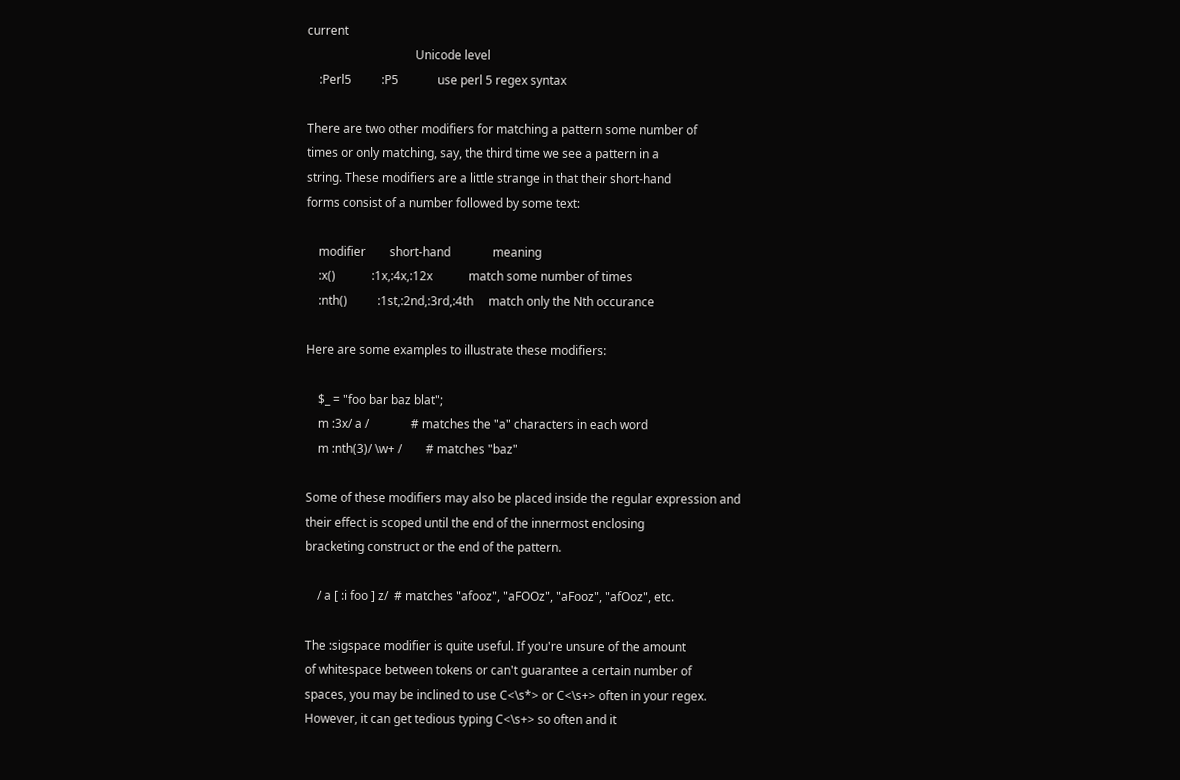current
                                    Unicode level
    :Perl5          :P5             use perl 5 regex syntax

There are two other modifiers for matching a pattern some number of
times or only matching, say, the third time we see a pattern in a
string. These modifiers are a little strange in that their short-hand
forms consist of a number followed by some text:

    modifier        short-hand              meaning
    :x()            :1x,:4x,:12x            match some number of times
    :nth()          :1st,:2nd,:3rd,:4th     match only the Nth occurance

Here are some examples to illustrate these modifiers:

    $_ = "foo bar baz blat";
    m :3x/ a /              # matches the "a" characters in each word
    m :nth(3)/ \w+ /        # matches "baz"

Some of these modifiers may also be placed inside the regular expression and
their effect is scoped until the end of the innermost enclosing
bracketing construct or the end of the pattern.

    / a [ :i foo ] z/  # matches "afooz", "aFOOz", "aFooz", "afOoz", etc.

The :sigspace modifier is quite useful. If you're unsure of the amount
of whitespace between tokens or can't guarantee a certain number of
spaces, you may be inclined to use C<\s*> or C<\s+> often in your regex.
However, it can get tedious typing C<\s+> so often and it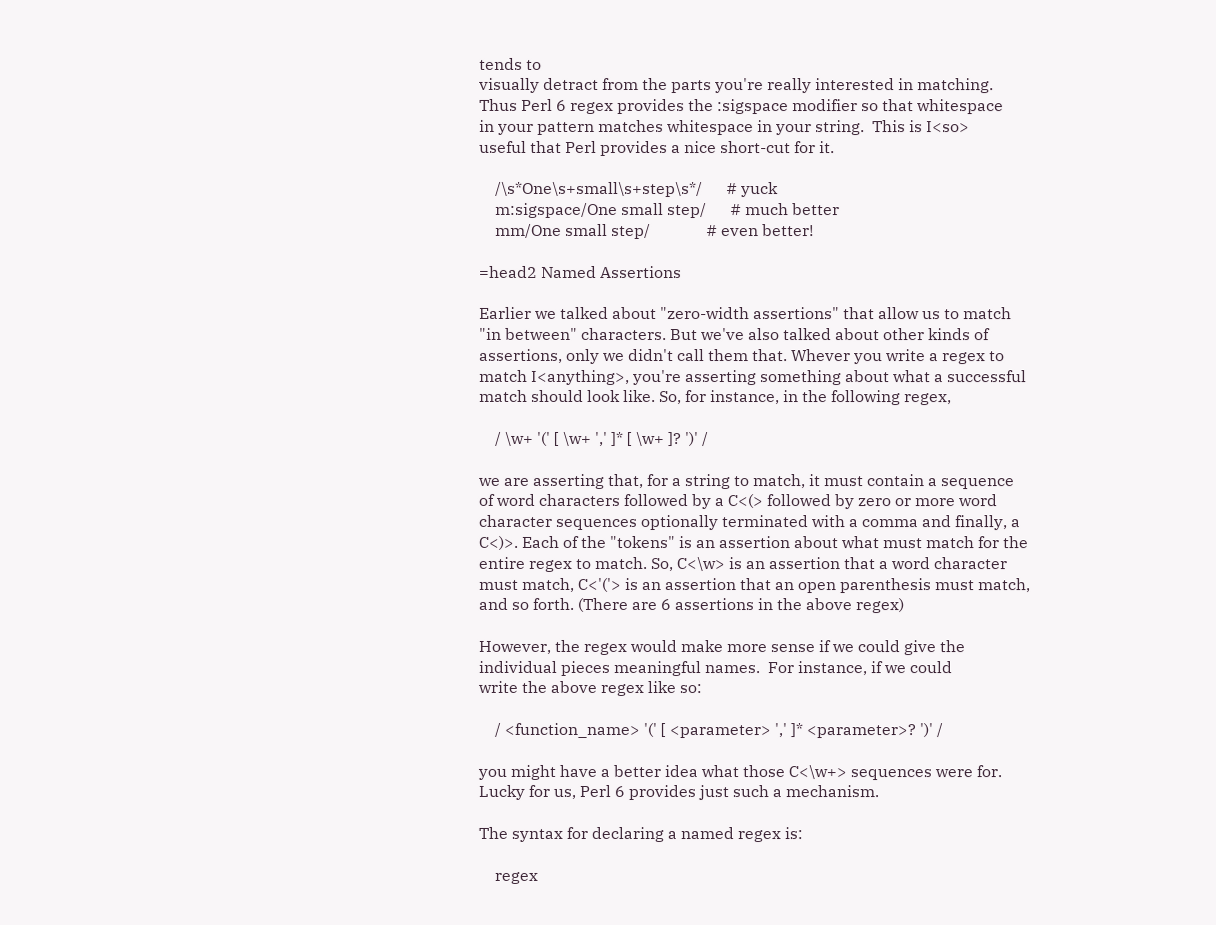tends to
visually detract from the parts you're really interested in matching.
Thus Perl 6 regex provides the :sigspace modifier so that whitespace
in your pattern matches whitespace in your string.  This is I<so>
useful that Perl provides a nice short-cut for it.

    /\s*One\s+small\s+step\s*/      # yuck
    m:sigspace/One small step/      # much better
    mm/One small step/              # even better!

=head2 Named Assertions

Earlier we talked about "zero-width assertions" that allow us to match
"in between" characters. But we've also talked about other kinds of
assertions, only we didn't call them that. Whever you write a regex to
match I<anything>, you're asserting something about what a successful
match should look like. So, for instance, in the following regex,

    / \w+ '(' [ \w+ ',' ]* [ \w+ ]? ')' /

we are asserting that, for a string to match, it must contain a sequence
of word characters followed by a C<(> followed by zero or more word
character sequences optionally terminated with a comma and finally, a
C<)>. Each of the "tokens" is an assertion about what must match for the
entire regex to match. So, C<\w> is an assertion that a word character
must match, C<'('> is an assertion that an open parenthesis must match,
and so forth. (There are 6 assertions in the above regex)

However, the regex would make more sense if we could give the
individual pieces meaningful names.  For instance, if we could
write the above regex like so:

    / <function_name> '(' [ <parameter> ',' ]* <parameter>? ')' /

you might have a better idea what those C<\w+> sequences were for.
Lucky for us, Perl 6 provides just such a mechanism.

The syntax for declaring a named regex is:

    regex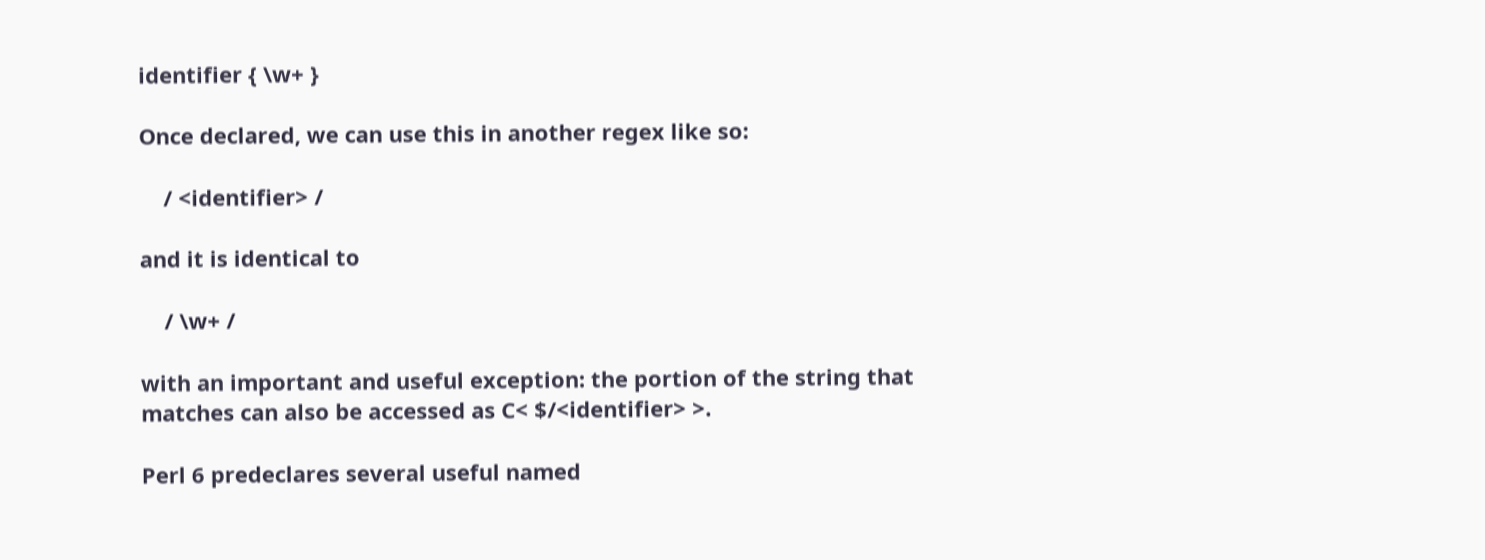identifier { \w+ }

Once declared, we can use this in another regex like so:

    / <identifier> /

and it is identical to

    / \w+ /

with an important and useful exception: the portion of the string that
matches can also be accessed as C< $/<identifier> >.

Perl 6 predeclares several useful named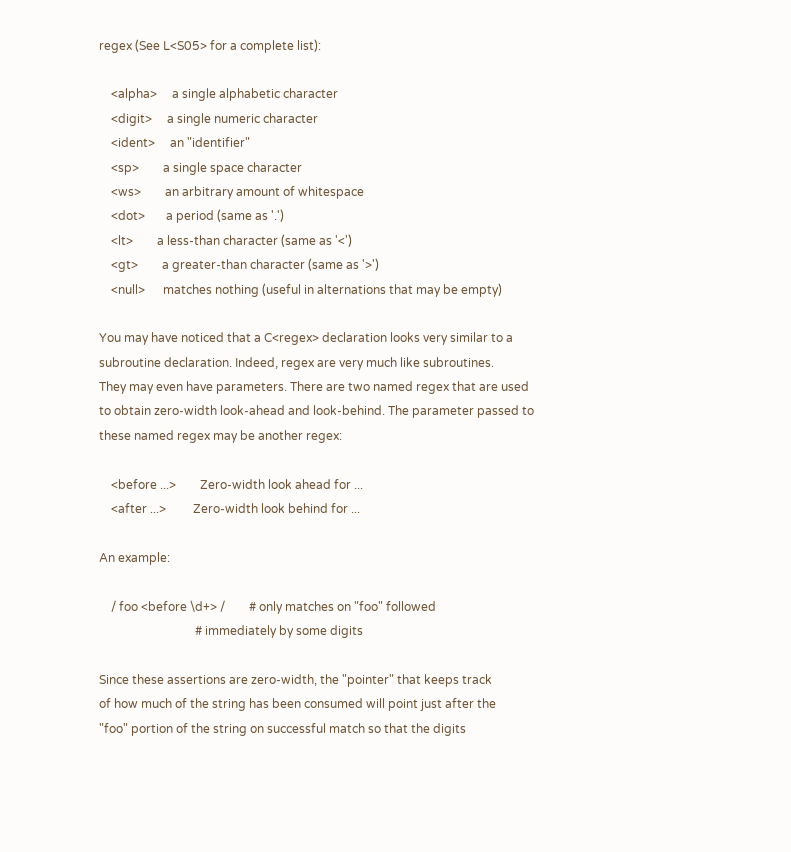regex (See L<S05> for a complete list):

    <alpha>     a single alphabetic character
    <digit>     a single numeric character
    <ident>     an "identifier"
    <sp>        a single space character
    <ws>        an arbitrary amount of whitespace
    <dot>       a period (same as '.')
    <lt>        a less-than character (same as '<')
    <gt>        a greater-than character (same as '>')
    <null>      matches nothing (useful in alternations that may be empty)

You may have noticed that a C<regex> declaration looks very similar to a
subroutine declaration. Indeed, regex are very much like subroutines.
They may even have parameters. There are two named regex that are used
to obtain zero-width look-ahead and look-behind. The parameter passed to
these named regex may be another regex:

    <before ...>        Zero-width look ahead for ...
    <after ...>         Zero-width look behind for ...

An example:

    / foo <before \d+> /        # only matches on "foo" followed
                                # immediately by some digits

Since these assertions are zero-width, the "pointer" that keeps track
of how much of the string has been consumed will point just after the
"foo" portion of the string on successful match so that the digits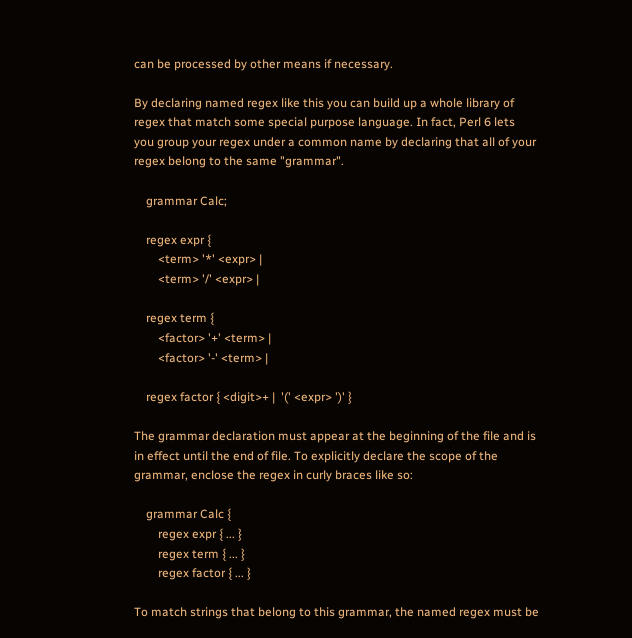can be processed by other means if necessary.

By declaring named regex like this you can build up a whole library of
regex that match some special purpose language. In fact, Perl 6 lets
you group your regex under a common name by declaring that all of your
regex belong to the same "grammar".

    grammar Calc;

    regex expr {
        <term> '*' <expr> |
        <term> '/' <expr> |

    regex term {
        <factor> '+' <term> |
        <factor> '-' <term> |

    regex factor { <digit>+ |  '(' <expr> ')' }

The grammar declaration must appear at the beginning of the file and is
in effect until the end of file. To explicitly declare the scope of the
grammar, enclose the regex in curly braces like so:

    grammar Calc {
        regex expr { ... }
        regex term { ... }
        regex factor { ... }

To match strings that belong to this grammar, the named regex must be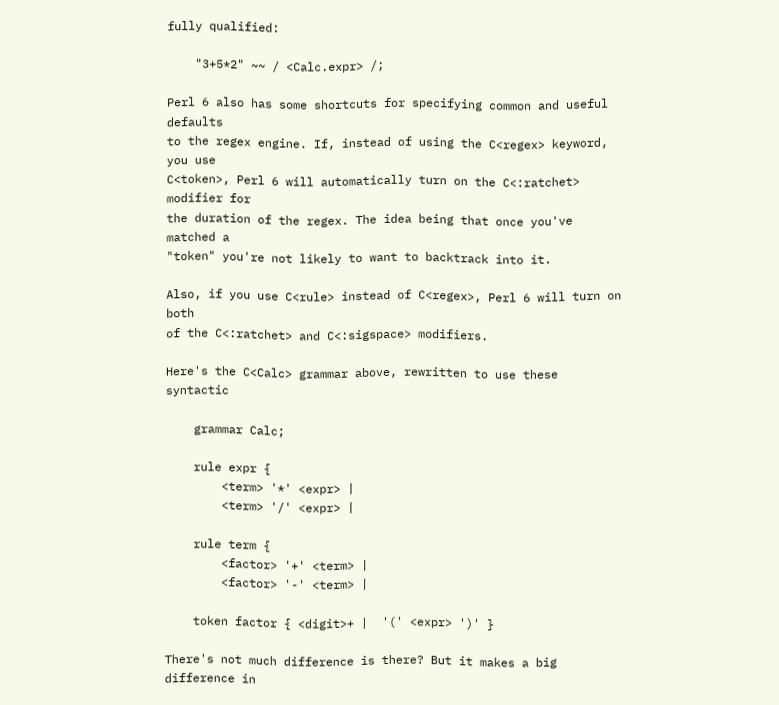fully qualified:

    "3+5*2" ~~ / <Calc.expr> /;

Perl 6 also has some shortcuts for specifying common and useful defaults
to the regex engine. If, instead of using the C<regex> keyword, you use
C<token>, Perl 6 will automatically turn on the C<:ratchet> modifier for
the duration of the regex. The idea being that once you've matched a
"token" you're not likely to want to backtrack into it.

Also, if you use C<rule> instead of C<regex>, Perl 6 will turn on both
of the C<:ratchet> and C<:sigspace> modifiers.

Here's the C<Calc> grammar above, rewritten to use these syntactic

    grammar Calc;

    rule expr {
        <term> '*' <expr> |
        <term> '/' <expr> |

    rule term {
        <factor> '+' <term> |
        <factor> '-' <term> |

    token factor { <digit>+ |  '(' <expr> ')' }

There's not much difference is there? But it makes a big difference in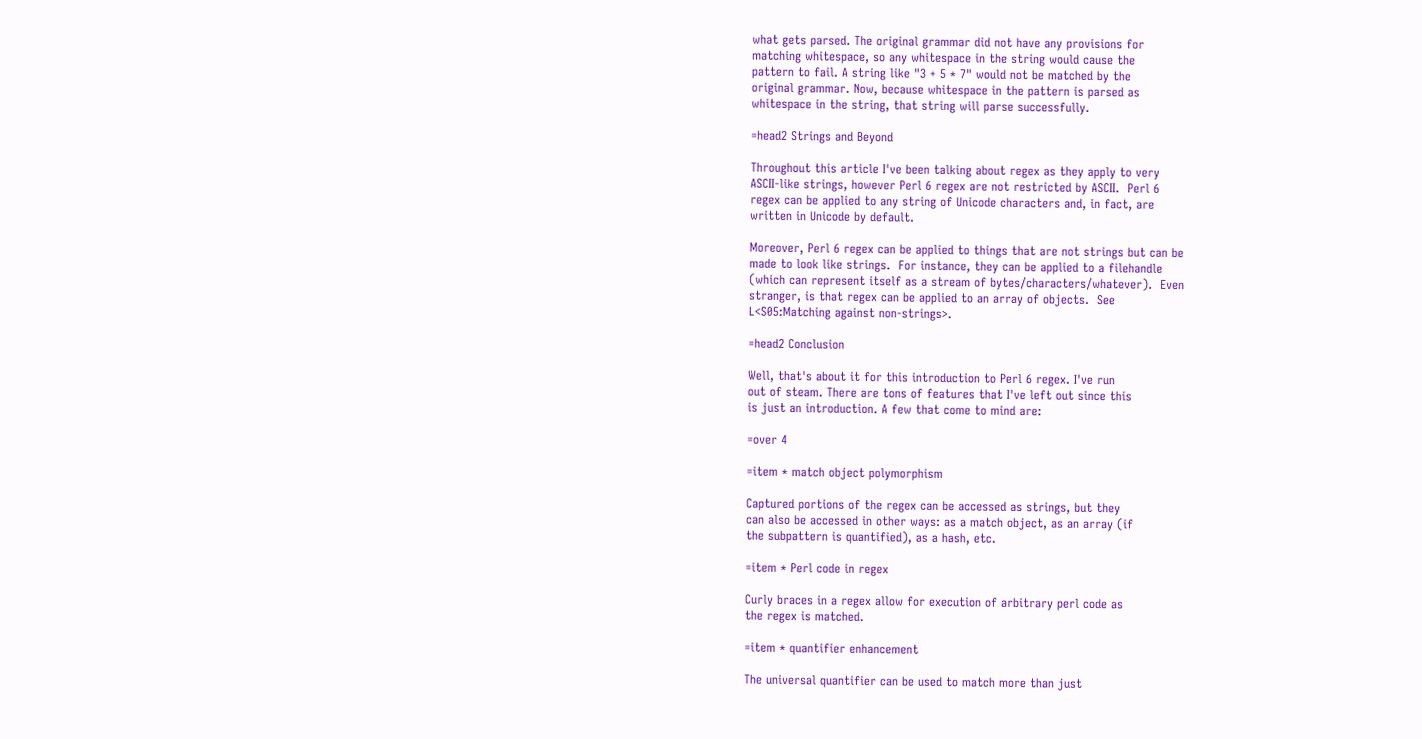what gets parsed. The original grammar did not have any provisions for
matching whitespace, so any whitespace in the string would cause the
pattern to fail. A string like "3 + 5 * 7" would not be matched by the
original grammar. Now, because whitespace in the pattern is parsed as
whitespace in the string, that string will parse successfully.

=head2 Strings and Beyond

Throughout this article I've been talking about regex as they apply to very
ASCII-like strings, however Perl 6 regex are not restricted by ASCII.  Perl 6
regex can be applied to any string of Unicode characters and, in fact, are
written in Unicode by default.

Moreover, Perl 6 regex can be applied to things that are not strings but can be
made to look like strings.  For instance, they can be applied to a filehandle
(which can represent itself as a stream of bytes/characters/whatever).  Even
stranger, is that regex can be applied to an array of objects.  See
L<S05:Matching against non-strings>.

=head2 Conclusion

Well, that's about it for this introduction to Perl 6 regex. I've run
out of steam. There are tons of features that I've left out since this
is just an introduction. A few that come to mind are:

=over 4

=item * match object polymorphism

Captured portions of the regex can be accessed as strings, but they
can also be accessed in other ways: as a match object, as an array (if
the subpattern is quantified), as a hash, etc.

=item * Perl code in regex

Curly braces in a regex allow for execution of arbitrary perl code as
the regex is matched.

=item * quantifier enhancement

The universal quantifier can be used to match more than just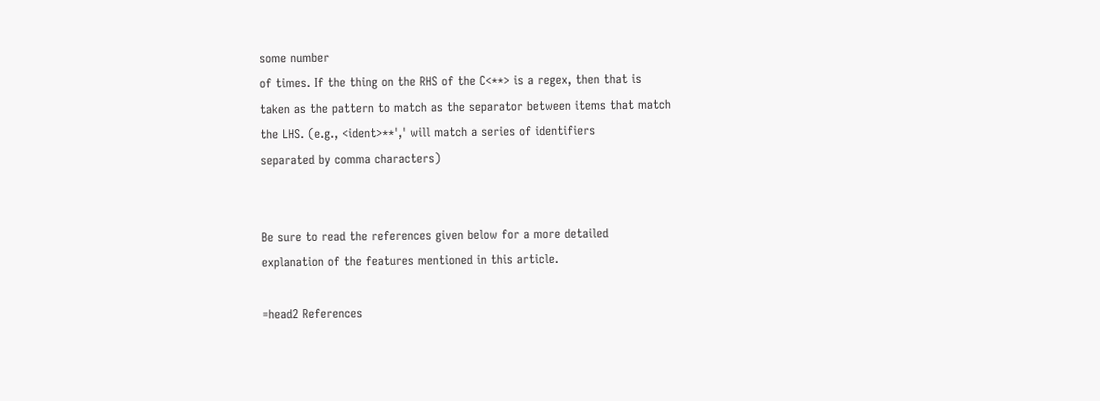some number
of times. If the thing on the RHS of the C<**> is a regex, then that is
taken as the pattern to match as the separator between items that match
the LHS. (e.g., <ident>**',' will match a series of identifiers
separated by comma characters)


Be sure to read the references given below for a more detailed
explanation of the features mentioned in this article.

=head2 References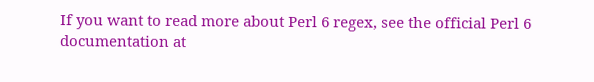If you want to read more about Perl 6 regex, see the official Perl 6
documentation at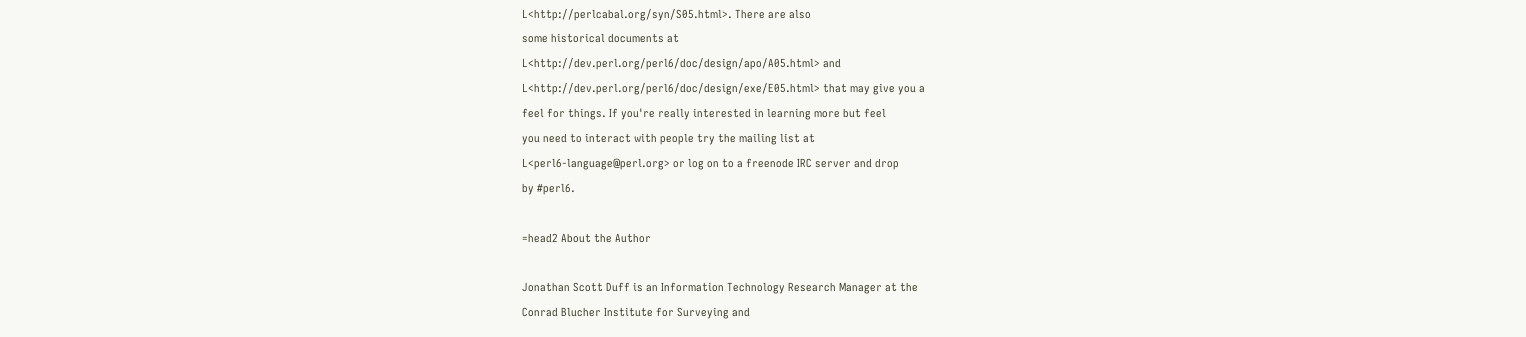L<http://perlcabal.org/syn/S05.html>. There are also
some historical documents at
L<http://dev.perl.org/perl6/doc/design/apo/A05.html> and
L<http://dev.perl.org/perl6/doc/design/exe/E05.html> that may give you a
feel for things. If you're really interested in learning more but feel
you need to interact with people try the mailing list at
L<perl6-language@perl.org> or log on to a freenode IRC server and drop
by #perl6.

=head2 About the Author

Jonathan Scott Duff is an Information Technology Research Manager at the
Conrad Blucher Institute for Surveying and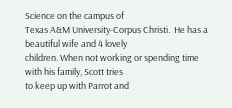Science on the campus of
Texas A&M University-Corpus Christi.  He has a beautiful wife and 4 lovely
children. When not working or spending time with his family, Scott tries
to keep up with Parrot and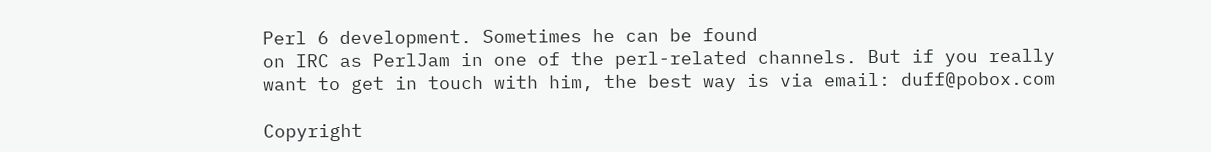Perl 6 development. Sometimes he can be found
on IRC as PerlJam in one of the perl-related channels. But if you really
want to get in touch with him, the best way is via email: duff@pobox.com

Copyright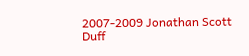2007-2009 Jonathan Scott Duff